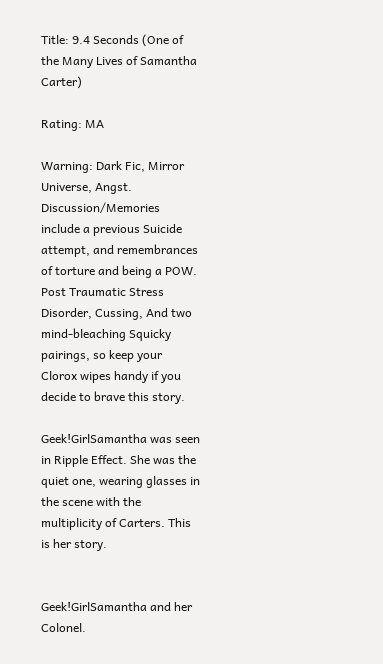Title: 9.4 Seconds (One of the Many Lives of Samantha Carter)

Rating: MA

Warning: Dark Fic, Mirror Universe, Angst. Discussion/Memories include a previous Suicide attempt, and remembrances of torture and being a POW. Post Traumatic Stress Disorder, Cussing, And two mind-bleaching Squicky pairings, so keep your Clorox wipes handy if you decide to brave this story.

Geek!GirlSamantha was seen in Ripple Effect. She was the quiet one, wearing glasses in the scene with the multiplicity of Carters. This is her story.


Geek!GirlSamantha and her Colonel.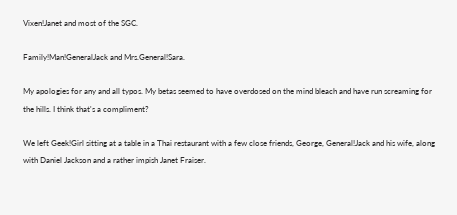Vixen!Janet and most of the SGC.

Family!Man!GeneralJack and Mrs.General!Sara.

My apologies for any and all typos. My betas seemed to have overdosed on the mind bleach and have run screaming for the hills. I think that's a compliment?

We left Geek!Girl sitting at a table in a Thai restaurant with a few close friends, George, General!Jack and his wife, along with Daniel Jackson and a rather impish Janet Fraiser.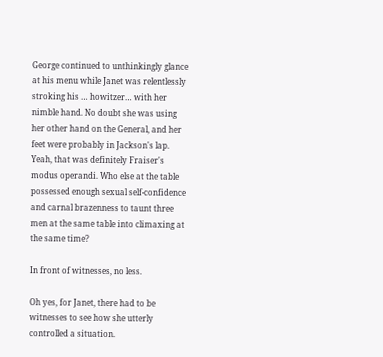George continued to unthinkingly glance at his menu while Janet was relentlessly stroking his … howitzer… with her nimble hand. No doubt she was using her other hand on the General, and her feet were probably in Jackson's lap. Yeah, that was definitely Fraiser's modus operandi. Who else at the table possessed enough sexual self-confidence and carnal brazenness to taunt three men at the same table into climaxing at the same time?

In front of witnesses, no less.

Oh yes, for Janet, there had to be witnesses to see how she utterly controlled a situation.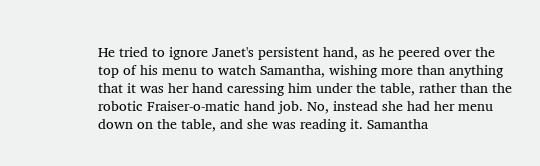He tried to ignore Janet's persistent hand, as he peered over the top of his menu to watch Samantha, wishing more than anything that it was her hand caressing him under the table, rather than the robotic Fraiser-o-matic hand job. No, instead she had her menu down on the table, and she was reading it. Samantha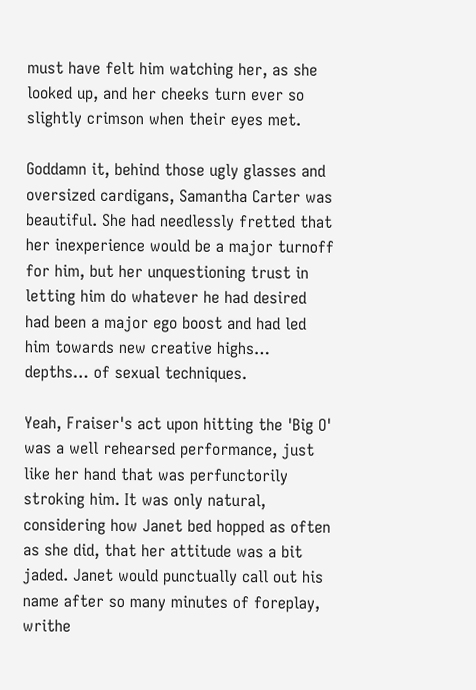must have felt him watching her, as she looked up, and her cheeks turn ever so slightly crimson when their eyes met.

Goddamn it, behind those ugly glasses and oversized cardigans, Samantha Carter was beautiful. She had needlessly fretted that her inexperience would be a major turnoff for him, but her unquestioning trust in letting him do whatever he had desired had been a major ego boost and had led him towards new creative highs… depths… of sexual techniques.

Yeah, Fraiser's act upon hitting the 'Big O' was a well rehearsed performance, just like her hand that was perfunctorily stroking him. It was only natural, considering how Janet bed hopped as often as she did, that her attitude was a bit jaded. Janet would punctually call out his name after so many minutes of foreplay, writhe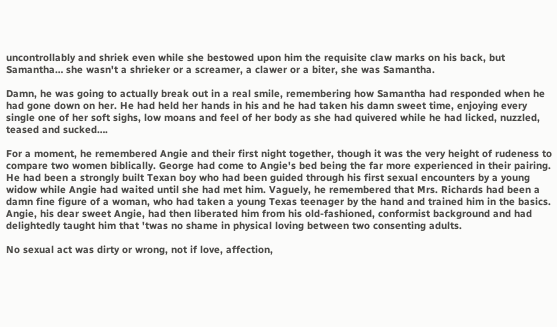uncontrollably and shriek even while she bestowed upon him the requisite claw marks on his back, but Samantha… she wasn't a shrieker or a screamer, a clawer or a biter, she was Samantha.

Damn, he was going to actually break out in a real smile, remembering how Samantha had responded when he had gone down on her. He had held her hands in his and he had taken his damn sweet time, enjoying every single one of her soft sighs, low moans and feel of her body as she had quivered while he had licked, nuzzled, teased and sucked….

For a moment, he remembered Angie and their first night together, though it was the very height of rudeness to compare two women biblically. George had come to Angie's bed being the far more experienced in their pairing. He had been a strongly built Texan boy who had been guided through his first sexual encounters by a young widow while Angie had waited until she had met him. Vaguely, he remembered that Mrs. Richards had been a damn fine figure of a woman, who had taken a young Texas teenager by the hand and trained him in the basics. Angie, his dear sweet Angie, had then liberated him from his old-fashioned, conformist background and had delightedly taught him that 'twas no shame in physical loving between two consenting adults.

No sexual act was dirty or wrong, not if love, affection,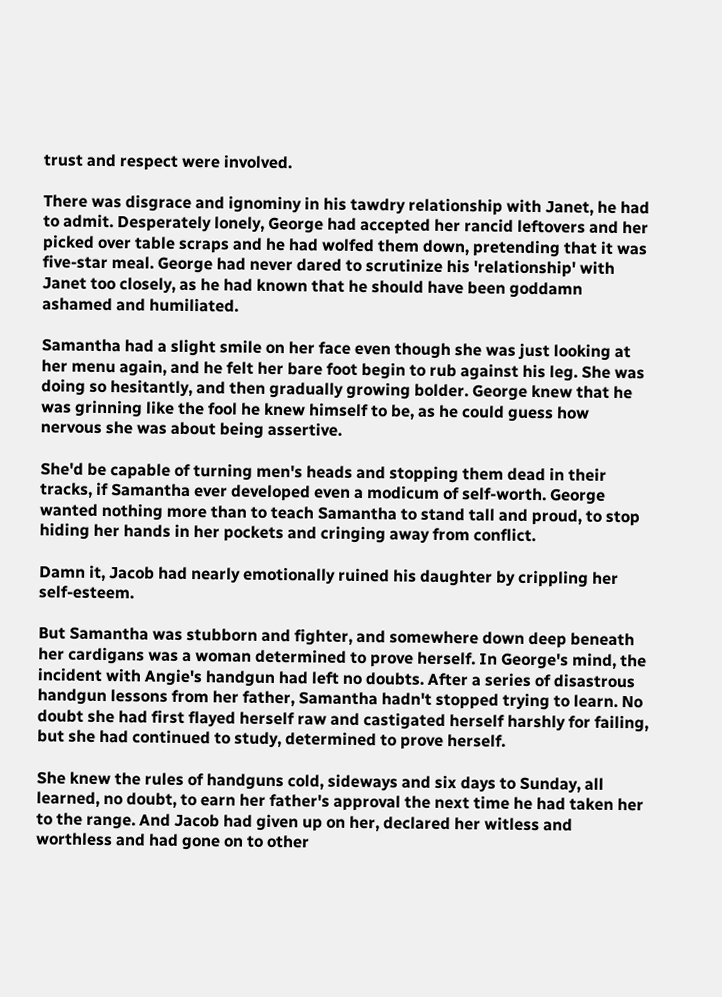trust and respect were involved.

There was disgrace and ignominy in his tawdry relationship with Janet, he had to admit. Desperately lonely, George had accepted her rancid leftovers and her picked over table scraps and he had wolfed them down, pretending that it was five-star meal. George had never dared to scrutinize his 'relationship' with Janet too closely, as he had known that he should have been goddamn ashamed and humiliated.

Samantha had a slight smile on her face even though she was just looking at her menu again, and he felt her bare foot begin to rub against his leg. She was doing so hesitantly, and then gradually growing bolder. George knew that he was grinning like the fool he knew himself to be, as he could guess how nervous she was about being assertive.

She'd be capable of turning men's heads and stopping them dead in their tracks, if Samantha ever developed even a modicum of self-worth. George wanted nothing more than to teach Samantha to stand tall and proud, to stop hiding her hands in her pockets and cringing away from conflict.

Damn it, Jacob had nearly emotionally ruined his daughter by crippling her self-esteem.

But Samantha was stubborn and fighter, and somewhere down deep beneath her cardigans was a woman determined to prove herself. In George's mind, the incident with Angie's handgun had left no doubts. After a series of disastrous handgun lessons from her father, Samantha hadn't stopped trying to learn. No doubt she had first flayed herself raw and castigated herself harshly for failing, but she had continued to study, determined to prove herself.

She knew the rules of handguns cold, sideways and six days to Sunday, all learned, no doubt, to earn her father's approval the next time he had taken her to the range. And Jacob had given up on her, declared her witless and worthless and had gone on to other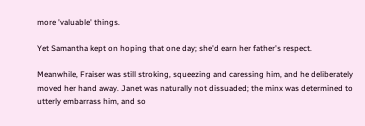more 'valuable' things.

Yet Samantha kept on hoping that one day; she'd earn her father's respect.

Meanwhile, Fraiser was still stroking, squeezing and caressing him, and he deliberately moved her hand away. Janet was naturally not dissuaded; the minx was determined to utterly embarrass him, and so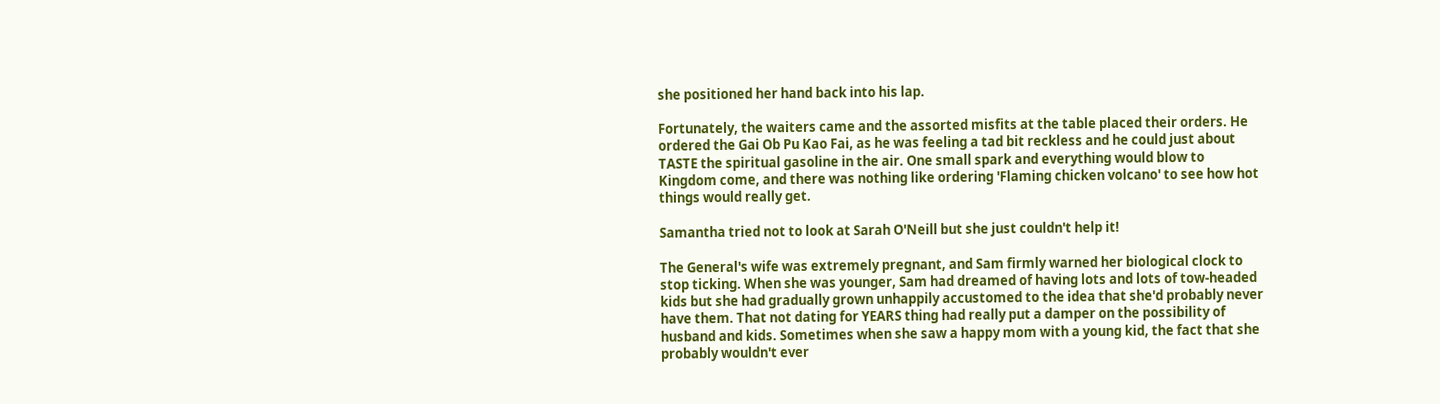she positioned her hand back into his lap.

Fortunately, the waiters came and the assorted misfits at the table placed their orders. He ordered the Gai Ob Pu Kao Fai, as he was feeling a tad bit reckless and he could just about TASTE the spiritual gasoline in the air. One small spark and everything would blow to Kingdom come, and there was nothing like ordering 'Flaming chicken volcano' to see how hot things would really get.

Samantha tried not to look at Sarah O'Neill but she just couldn't help it!

The General's wife was extremely pregnant, and Sam firmly warned her biological clock to stop ticking. When she was younger, Sam had dreamed of having lots and lots of tow-headed kids but she had gradually grown unhappily accustomed to the idea that she'd probably never have them. That not dating for YEARS thing had really put a damper on the possibility of husband and kids. Sometimes when she saw a happy mom with a young kid, the fact that she probably wouldn't ever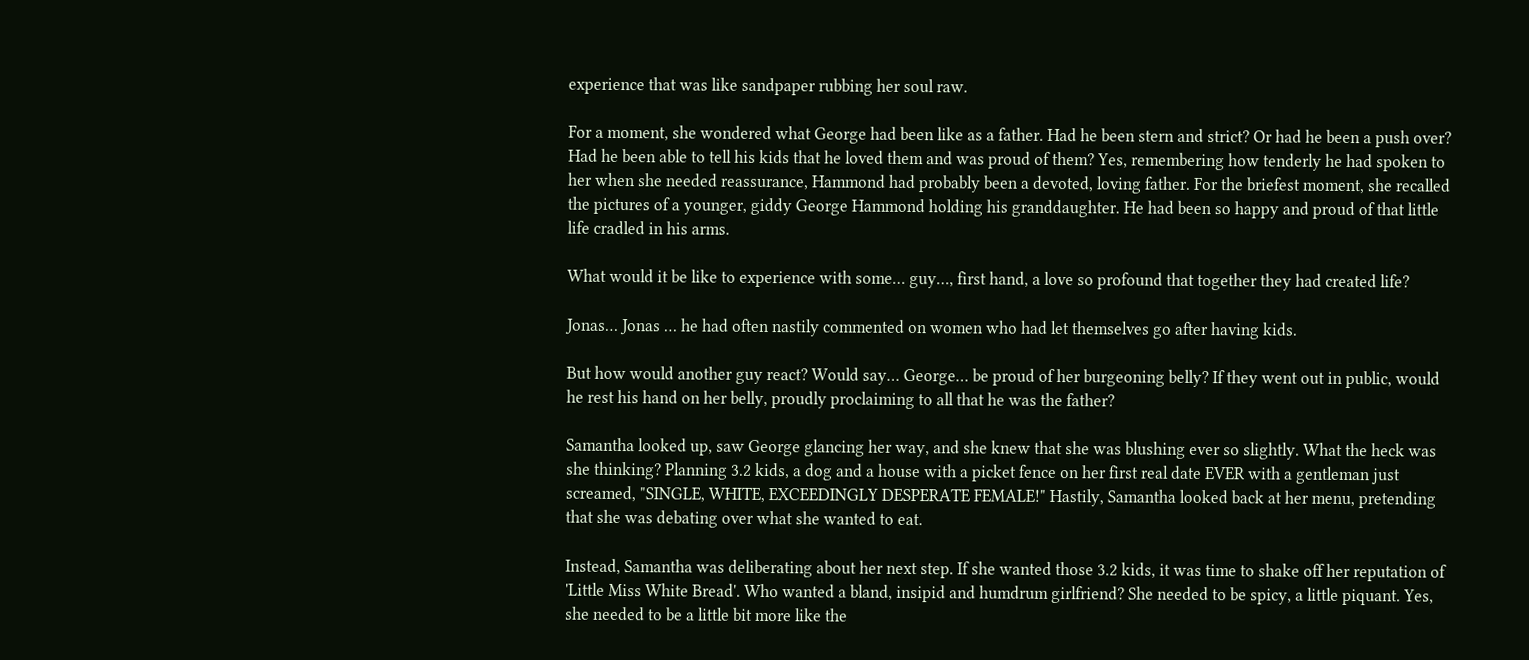experience that was like sandpaper rubbing her soul raw.

For a moment, she wondered what George had been like as a father. Had he been stern and strict? Or had he been a push over? Had he been able to tell his kids that he loved them and was proud of them? Yes, remembering how tenderly he had spoken to her when she needed reassurance, Hammond had probably been a devoted, loving father. For the briefest moment, she recalled the pictures of a younger, giddy George Hammond holding his granddaughter. He had been so happy and proud of that little life cradled in his arms.

What would it be like to experience with some… guy…, first hand, a love so profound that together they had created life?

Jonas… Jonas … he had often nastily commented on women who had let themselves go after having kids.

But how would another guy react? Would say… George… be proud of her burgeoning belly? If they went out in public, would he rest his hand on her belly, proudly proclaiming to all that he was the father?

Samantha looked up, saw George glancing her way, and she knew that she was blushing ever so slightly. What the heck was she thinking? Planning 3.2 kids, a dog and a house with a picket fence on her first real date EVER with a gentleman just screamed, "SINGLE, WHITE, EXCEEDINGLY DESPERATE FEMALE!" Hastily, Samantha looked back at her menu, pretending that she was debating over what she wanted to eat.

Instead, Samantha was deliberating about her next step. If she wanted those 3.2 kids, it was time to shake off her reputation of 'Little Miss White Bread'. Who wanted a bland, insipid and humdrum girlfriend? She needed to be spicy, a little piquant. Yes, she needed to be a little bit more like the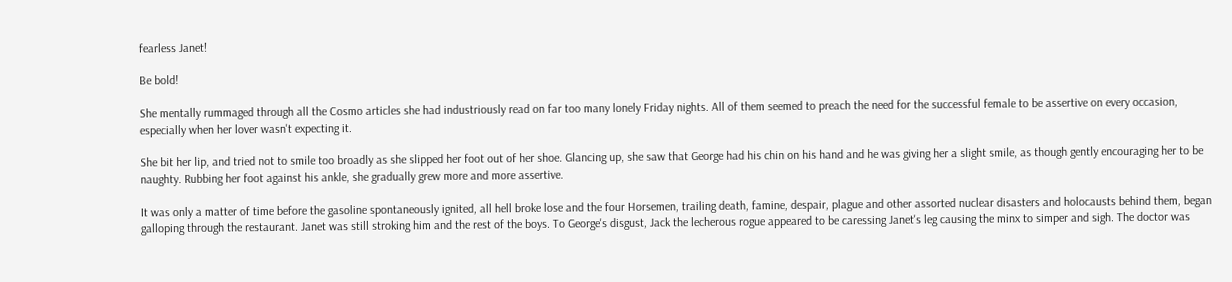fearless Janet!

Be bold!

She mentally rummaged through all the Cosmo articles she had industriously read on far too many lonely Friday nights. All of them seemed to preach the need for the successful female to be assertive on every occasion, especially when her lover wasn't expecting it.

She bit her lip, and tried not to smile too broadly as she slipped her foot out of her shoe. Glancing up, she saw that George had his chin on his hand and he was giving her a slight smile, as though gently encouraging her to be naughty. Rubbing her foot against his ankle, she gradually grew more and more assertive.

It was only a matter of time before the gasoline spontaneously ignited, all hell broke lose and the four Horsemen, trailing death, famine, despair, plague and other assorted nuclear disasters and holocausts behind them, began galloping through the restaurant. Janet was still stroking him and the rest of the boys. To George's disgust, Jack the lecherous rogue appeared to be caressing Janet's leg causing the minx to simper and sigh. The doctor was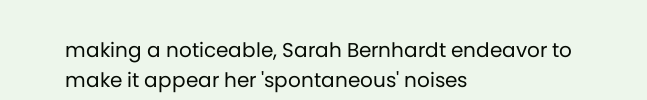making a noticeable, Sarah Bernhardt endeavor to make it appear her 'spontaneous' noises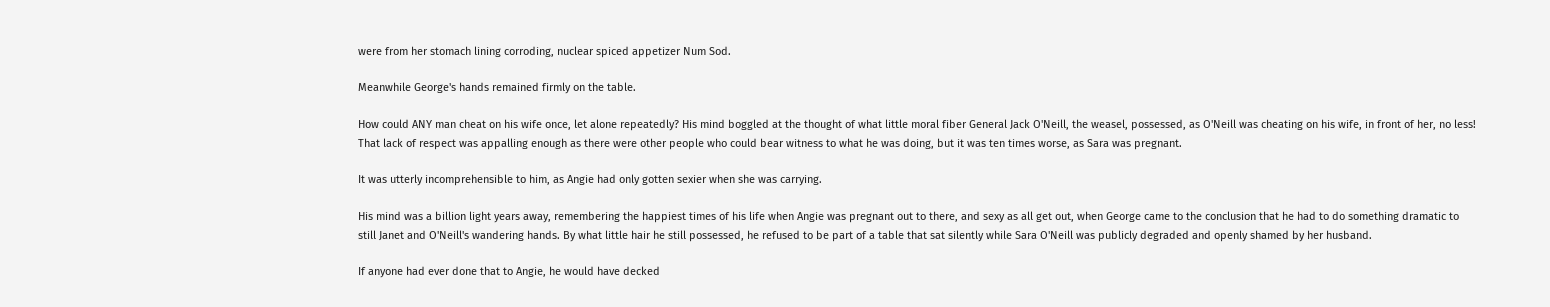were from her stomach lining corroding, nuclear spiced appetizer Num Sod.

Meanwhile George's hands remained firmly on the table.

How could ANY man cheat on his wife once, let alone repeatedly? His mind boggled at the thought of what little moral fiber General Jack O'Neill, the weasel, possessed, as O'Neill was cheating on his wife, in front of her, no less! That lack of respect was appalling enough as there were other people who could bear witness to what he was doing, but it was ten times worse, as Sara was pregnant.

It was utterly incomprehensible to him, as Angie had only gotten sexier when she was carrying.

His mind was a billion light years away, remembering the happiest times of his life when Angie was pregnant out to there, and sexy as all get out, when George came to the conclusion that he had to do something dramatic to still Janet and O'Neill's wandering hands. By what little hair he still possessed, he refused to be part of a table that sat silently while Sara O'Neill was publicly degraded and openly shamed by her husband.

If anyone had ever done that to Angie, he would have decked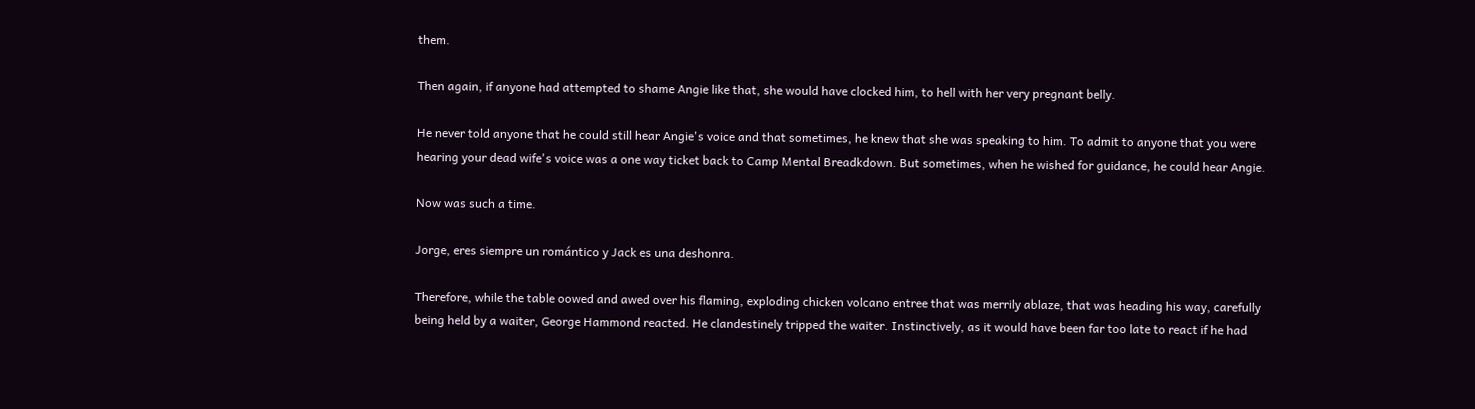them.

Then again, if anyone had attempted to shame Angie like that, she would have clocked him, to hell with her very pregnant belly.

He never told anyone that he could still hear Angie's voice and that sometimes, he knew that she was speaking to him. To admit to anyone that you were hearing your dead wife's voice was a one way ticket back to Camp Mental Breadkdown. But sometimes, when he wished for guidance, he could hear Angie.

Now was such a time.

Jorge, eres siempre un romántico y Jack es una deshonra.

Therefore, while the table oowed and awed over his flaming, exploding chicken volcano entree that was merrily ablaze, that was heading his way, carefully being held by a waiter, George Hammond reacted. He clandestinely tripped the waiter. Instinctively, as it would have been far too late to react if he had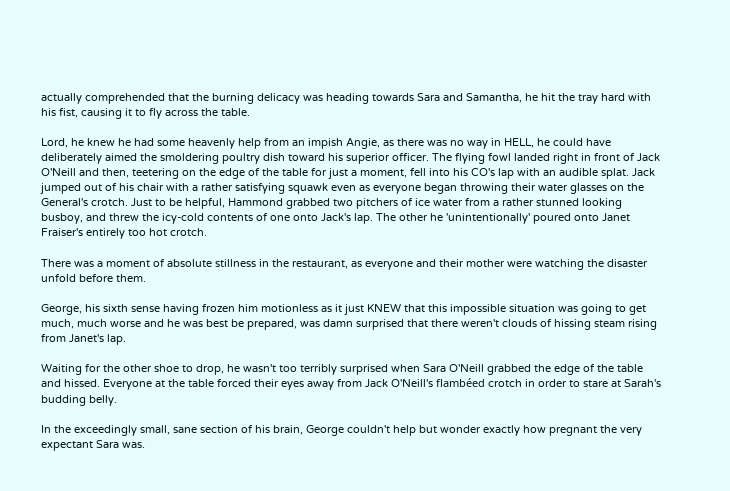actually comprehended that the burning delicacy was heading towards Sara and Samantha, he hit the tray hard with his fist, causing it to fly across the table.

Lord, he knew he had some heavenly help from an impish Angie, as there was no way in HELL, he could have deliberately aimed the smoldering poultry dish toward his superior officer. The flying fowl landed right in front of Jack O'Neill and then, teetering on the edge of the table for just a moment, fell into his CO's lap with an audible splat. Jack jumped out of his chair with a rather satisfying squawk even as everyone began throwing their water glasses on the General's crotch. Just to be helpful, Hammond grabbed two pitchers of ice water from a rather stunned looking busboy, and threw the icy-cold contents of one onto Jack's lap. The other he 'unintentionally' poured onto Janet Fraiser's entirely too hot crotch.

There was a moment of absolute stillness in the restaurant, as everyone and their mother were watching the disaster unfold before them.

George, his sixth sense having frozen him motionless as it just KNEW that this impossible situation was going to get much, much worse and he was best be prepared, was damn surprised that there weren't clouds of hissing steam rising from Janet's lap.

Waiting for the other shoe to drop, he wasn't too terribly surprised when Sara O'Neill grabbed the edge of the table and hissed. Everyone at the table forced their eyes away from Jack O'Neill's flambéed crotch in order to stare at Sarah's budding belly.

In the exceedingly small, sane section of his brain, George couldn't help but wonder exactly how pregnant the very expectant Sara was.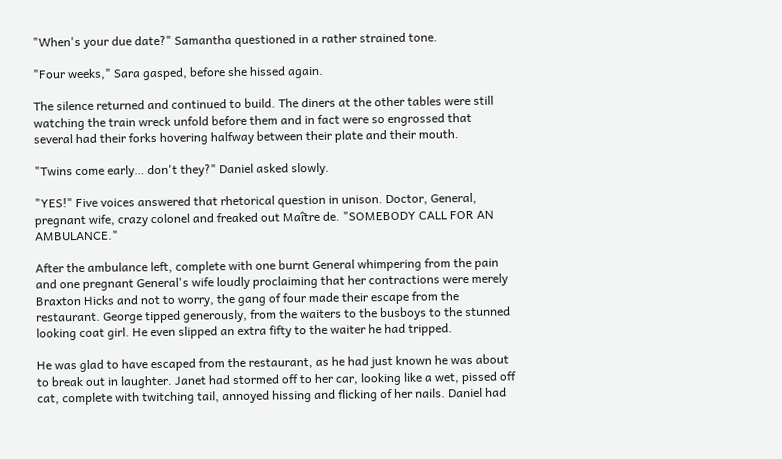"When's your due date?" Samantha questioned in a rather strained tone.

"Four weeks," Sara gasped, before she hissed again.

The silence returned and continued to build. The diners at the other tables were still watching the train wreck unfold before them and in fact were so engrossed that several had their forks hovering halfway between their plate and their mouth.

"Twins come early… don't they?" Daniel asked slowly.

"YES!" Five voices answered that rhetorical question in unison. Doctor, General, pregnant wife, crazy colonel and freaked out Maître de. "SOMEBODY CALL FOR AN AMBULANCE."

After the ambulance left, complete with one burnt General whimpering from the pain and one pregnant General's wife loudly proclaiming that her contractions were merely Braxton Hicks and not to worry, the gang of four made their escape from the restaurant. George tipped generously, from the waiters to the busboys to the stunned looking coat girl. He even slipped an extra fifty to the waiter he had tripped.

He was glad to have escaped from the restaurant, as he had just known he was about to break out in laughter. Janet had stormed off to her car, looking like a wet, pissed off cat, complete with twitching tail, annoyed hissing and flicking of her nails. Daniel had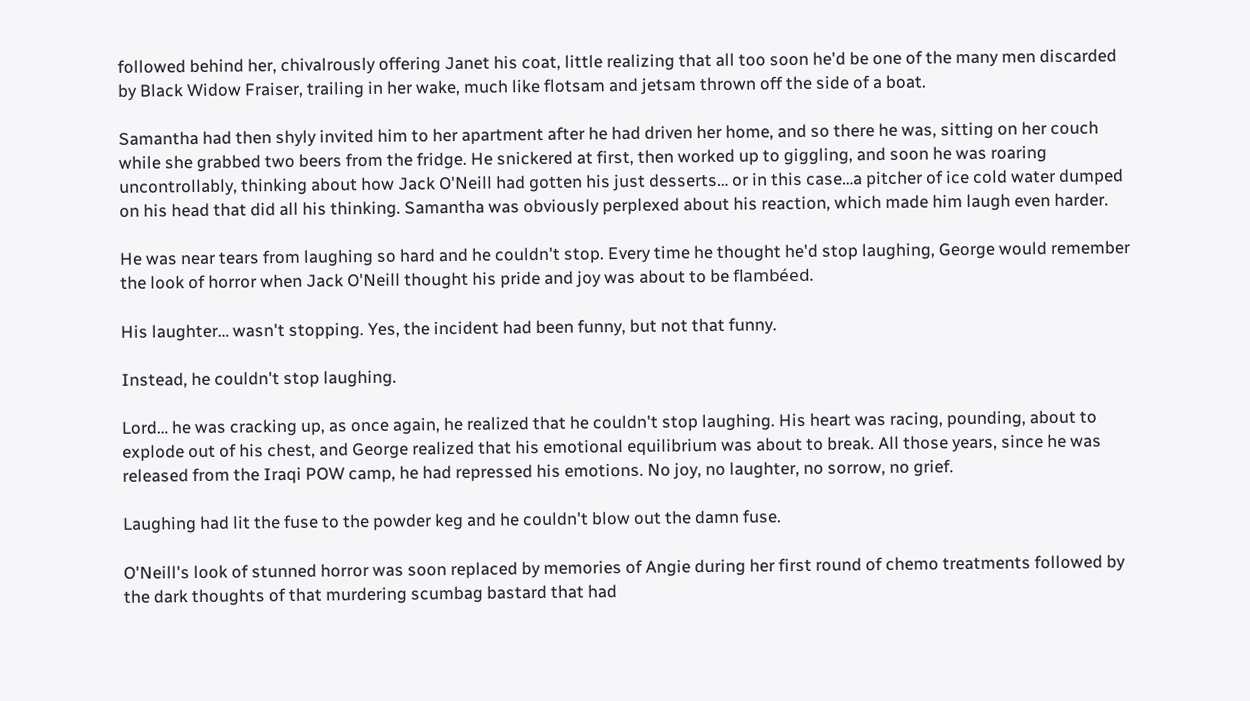followed behind her, chivalrously offering Janet his coat, little realizing that all too soon he'd be one of the many men discarded by Black Widow Fraiser, trailing in her wake, much like flotsam and jetsam thrown off the side of a boat.

Samantha had then shyly invited him to her apartment after he had driven her home, and so there he was, sitting on her couch while she grabbed two beers from the fridge. He snickered at first, then worked up to giggling, and soon he was roaring uncontrollably, thinking about how Jack O'Neill had gotten his just desserts… or in this case…a pitcher of ice cold water dumped on his head that did all his thinking. Samantha was obviously perplexed about his reaction, which made him laugh even harder.

He was near tears from laughing so hard and he couldn't stop. Every time he thought he'd stop laughing, George would remember the look of horror when Jack O'Neill thought his pride and joy was about to be flambéed.

His laughter… wasn't stopping. Yes, the incident had been funny, but not that funny.

Instead, he couldn't stop laughing.

Lord… he was cracking up, as once again, he realized that he couldn't stop laughing. His heart was racing, pounding, about to explode out of his chest, and George realized that his emotional equilibrium was about to break. All those years, since he was released from the Iraqi POW camp, he had repressed his emotions. No joy, no laughter, no sorrow, no grief.

Laughing had lit the fuse to the powder keg and he couldn't blow out the damn fuse.

O'Neill's look of stunned horror was soon replaced by memories of Angie during her first round of chemo treatments followed by the dark thoughts of that murdering scumbag bastard that had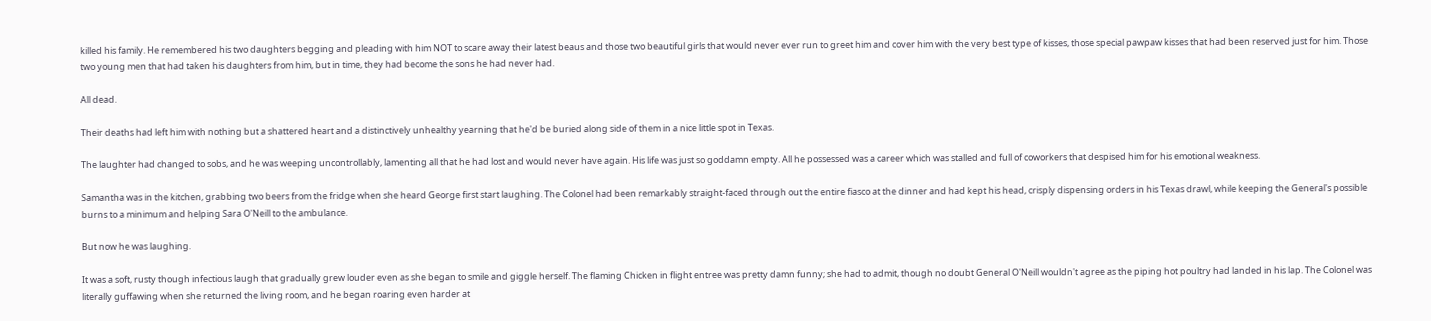killed his family. He remembered his two daughters begging and pleading with him NOT to scare away their latest beaus and those two beautiful girls that would never ever run to greet him and cover him with the very best type of kisses, those special pawpaw kisses that had been reserved just for him. Those two young men that had taken his daughters from him, but in time, they had become the sons he had never had.

All dead.

Their deaths had left him with nothing but a shattered heart and a distinctively unhealthy yearning that he'd be buried along side of them in a nice little spot in Texas.

The laughter had changed to sobs, and he was weeping uncontrollably, lamenting all that he had lost and would never have again. His life was just so goddamn empty. All he possessed was a career which was stalled and full of coworkers that despised him for his emotional weakness.

Samantha was in the kitchen, grabbing two beers from the fridge when she heard George first start laughing. The Colonel had been remarkably straight-faced through out the entire fiasco at the dinner and had kept his head, crisply dispensing orders in his Texas drawl, while keeping the General's possible burns to a minimum and helping Sara O'Neill to the ambulance.

But now he was laughing.

It was a soft, rusty though infectious laugh that gradually grew louder even as she began to smile and giggle herself. The flaming Chicken in flight entree was pretty damn funny; she had to admit, though no doubt General O'Neill wouldn't agree as the piping hot poultry had landed in his lap. The Colonel was literally guffawing when she returned the living room, and he began roaring even harder at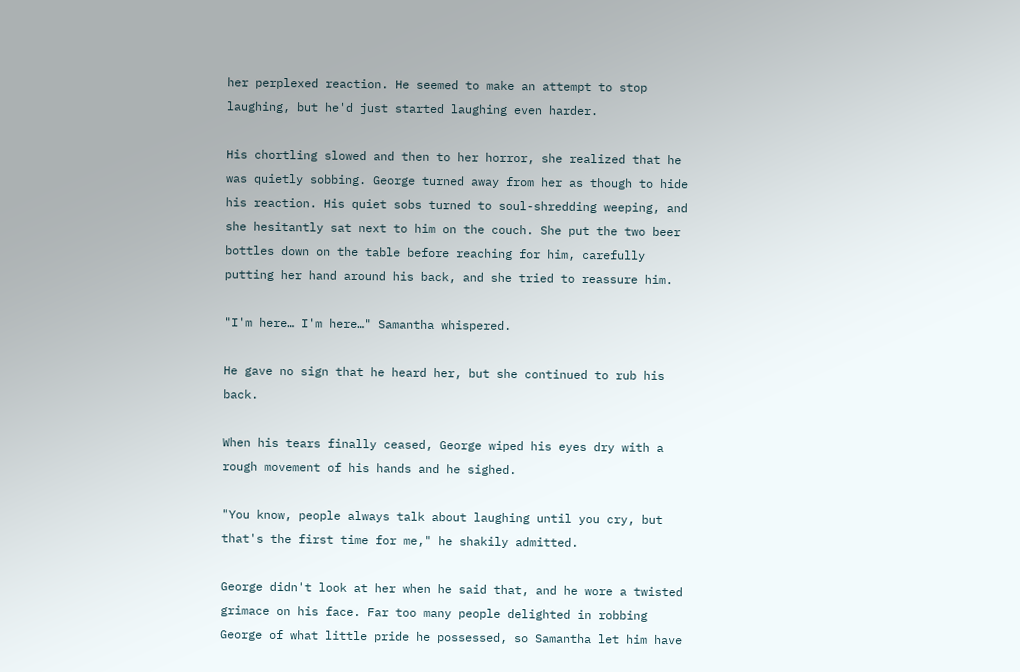her perplexed reaction. He seemed to make an attempt to stop laughing, but he'd just started laughing even harder.

His chortling slowed and then to her horror, she realized that he was quietly sobbing. George turned away from her as though to hide his reaction. His quiet sobs turned to soul-shredding weeping, and she hesitantly sat next to him on the couch. She put the two beer bottles down on the table before reaching for him, carefully putting her hand around his back, and she tried to reassure him.

"I'm here… I'm here…" Samantha whispered.

He gave no sign that he heard her, but she continued to rub his back.

When his tears finally ceased, George wiped his eyes dry with a rough movement of his hands and he sighed.

"You know, people always talk about laughing until you cry, but that's the first time for me," he shakily admitted.

George didn't look at her when he said that, and he wore a twisted grimace on his face. Far too many people delighted in robbing George of what little pride he possessed, so Samantha let him have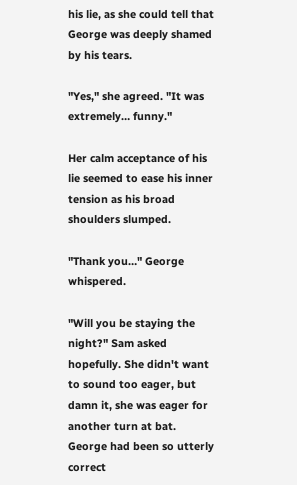his lie, as she could tell that George was deeply shamed by his tears.

"Yes," she agreed. "It was extremely… funny."

Her calm acceptance of his lie seemed to ease his inner tension as his broad shoulders slumped.

"Thank you…" George whispered.

"Will you be staying the night?" Sam asked hopefully. She didn't want to sound too eager, but damn it, she was eager for another turn at bat. George had been so utterly correct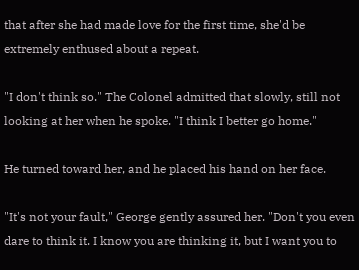that after she had made love for the first time, she'd be extremely enthused about a repeat.

"I don't think so." The Colonel admitted that slowly, still not looking at her when he spoke. "I think I better go home."

He turned toward her, and he placed his hand on her face.

"It's not your fault," George gently assured her. "Don't you even dare to think it. I know you are thinking it, but I want you to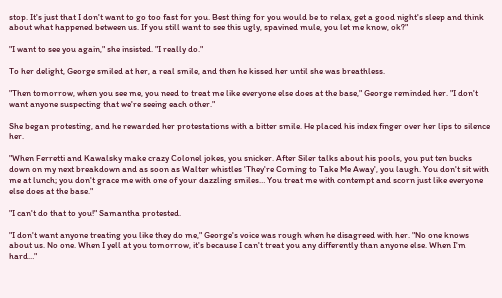stop. It's just that I don't want to go too fast for you. Best thing for you would be to relax, get a good night's sleep and think about what happened between us. If you still want to see this ugly, spavined mule, you let me know, ok?"

"I want to see you again," she insisted. "I really do."

To her delight, George smiled at her, a real smile, and then he kissed her until she was breathless.

"Then tomorrow, when you see me, you need to treat me like everyone else does at the base," George reminded her. "I don't want anyone suspecting that we're seeing each other."

She began protesting, and he rewarded her protestations with a bitter smile. He placed his index finger over her lips to silence her.

"When Ferretti and Kawalsky make crazy Colonel jokes, you snicker. After Siler talks about his pools, you put ten bucks down on my next breakdown and as soon as Walter whistles 'They're Coming to Take Me Away', you laugh. You don't sit with me at lunch; you don't grace me with one of your dazzling smiles… You treat me with contempt and scorn just like everyone else does at the base."

"I can't do that to you!" Samantha protested.

"I don't want anyone treating you like they do me," George's voice was rough when he disagreed with her. "No one knows about us. No one. When I yell at you tomorrow, it's because I can't treat you any differently than anyone else. When I'm hard…"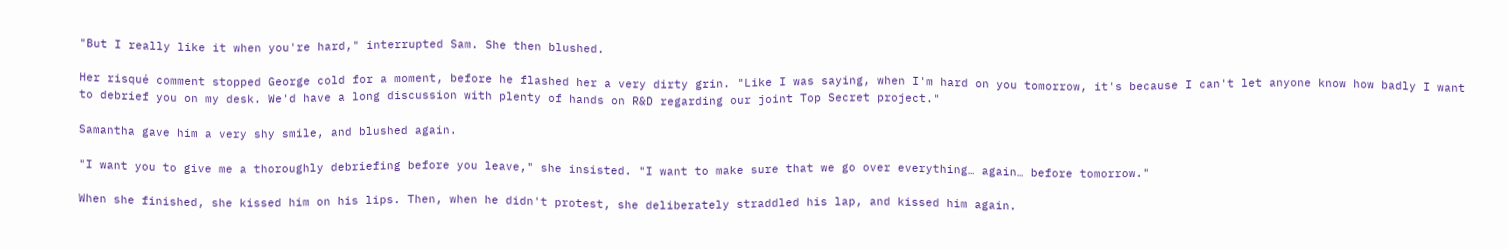"But I really like it when you're hard," interrupted Sam. She then blushed.

Her risqué comment stopped George cold for a moment, before he flashed her a very dirty grin. "Like I was saying, when I'm hard on you tomorrow, it's because I can't let anyone know how badly I want to debrief you on my desk. We'd have a long discussion with plenty of hands on R&D regarding our joint Top Secret project."

Samantha gave him a very shy smile, and blushed again.

"I want you to give me a thoroughly debriefing before you leave," she insisted. "I want to make sure that we go over everything… again… before tomorrow."

When she finished, she kissed him on his lips. Then, when he didn't protest, she deliberately straddled his lap, and kissed him again.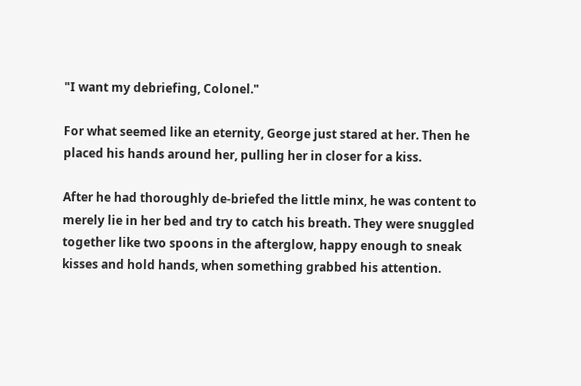"I want my debriefing, Colonel."

For what seemed like an eternity, George just stared at her. Then he placed his hands around her, pulling her in closer for a kiss.

After he had thoroughly de-briefed the little minx, he was content to merely lie in her bed and try to catch his breath. They were snuggled together like two spoons in the afterglow, happy enough to sneak kisses and hold hands, when something grabbed his attention.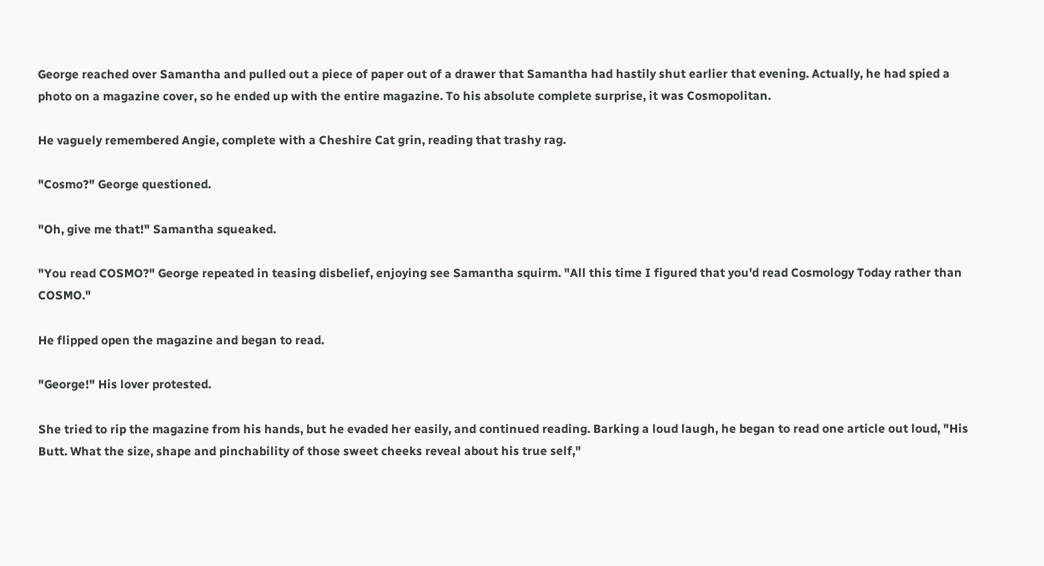George reached over Samantha and pulled out a piece of paper out of a drawer that Samantha had hastily shut earlier that evening. Actually, he had spied a photo on a magazine cover, so he ended up with the entire magazine. To his absolute complete surprise, it was Cosmopolitan.

He vaguely remembered Angie, complete with a Cheshire Cat grin, reading that trashy rag.

"Cosmo?" George questioned.

"Oh, give me that!" Samantha squeaked.

"You read COSMO?" George repeated in teasing disbelief, enjoying see Samantha squirm. "All this time I figured that you'd read Cosmology Today rather than COSMO."

He flipped open the magazine and began to read.

"George!" His lover protested.

She tried to rip the magazine from his hands, but he evaded her easily, and continued reading. Barking a loud laugh, he began to read one article out loud, "His Butt. What the size, shape and pinchability of those sweet cheeks reveal about his true self,"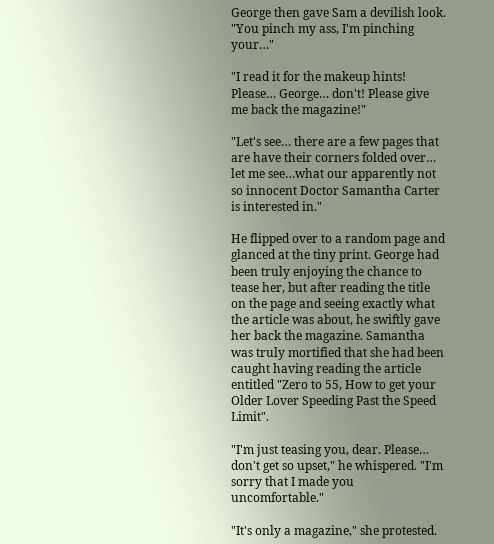George then gave Sam a devilish look. "You pinch my ass, I'm pinching your…"

"I read it for the makeup hints! Please… George… don't! Please give me back the magazine!"

"Let's see… there are a few pages that are have their corners folded over… let me see…what our apparently not so innocent Doctor Samantha Carter is interested in."

He flipped over to a random page and glanced at the tiny print. George had been truly enjoying the chance to tease her, but after reading the title on the page and seeing exactly what the article was about, he swiftly gave her back the magazine. Samantha was truly mortified that she had been caught having reading the article entitled "Zero to 55, How to get your Older Lover Speeding Past the Speed Limit".

"I'm just teasing you, dear. Please… don't get so upset," he whispered. "I'm sorry that I made you uncomfortable."

"It's only a magazine," she protested.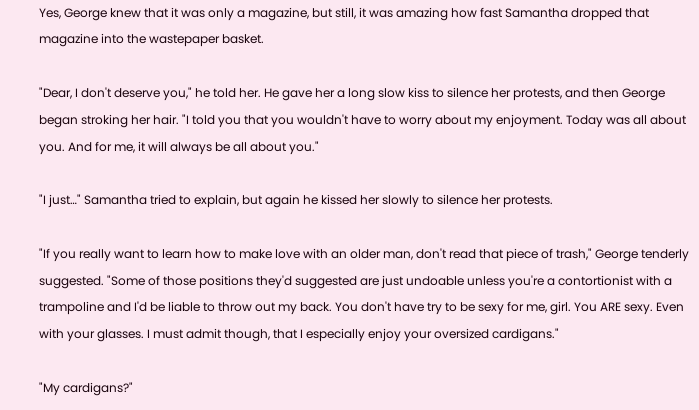Yes, George knew that it was only a magazine, but still, it was amazing how fast Samantha dropped that magazine into the wastepaper basket.

"Dear, I don't deserve you," he told her. He gave her a long slow kiss to silence her protests, and then George began stroking her hair. "I told you that you wouldn't have to worry about my enjoyment. Today was all about you. And for me, it will always be all about you."

"I just…" Samantha tried to explain, but again he kissed her slowly to silence her protests.

"If you really want to learn how to make love with an older man, don't read that piece of trash," George tenderly suggested. "Some of those positions they'd suggested are just undoable unless you're a contortionist with a trampoline and I'd be liable to throw out my back. You don't have try to be sexy for me, girl. You ARE sexy. Even with your glasses. I must admit though, that I especially enjoy your oversized cardigans."

"My cardigans?"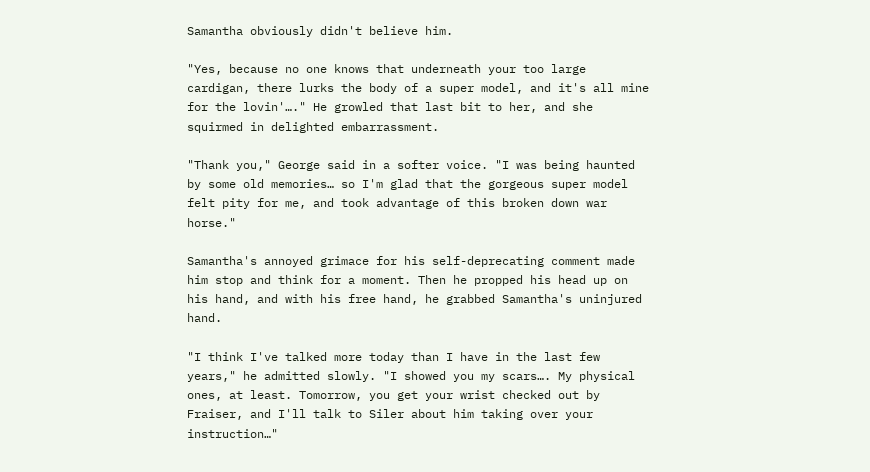Samantha obviously didn't believe him.

"Yes, because no one knows that underneath your too large cardigan, there lurks the body of a super model, and it's all mine for the lovin'…." He growled that last bit to her, and she squirmed in delighted embarrassment.

"Thank you," George said in a softer voice. "I was being haunted by some old memories… so I'm glad that the gorgeous super model felt pity for me, and took advantage of this broken down war horse."

Samantha's annoyed grimace for his self-deprecating comment made him stop and think for a moment. Then he propped his head up on his hand, and with his free hand, he grabbed Samantha's uninjured hand.

"I think I've talked more today than I have in the last few years," he admitted slowly. "I showed you my scars…. My physical ones, at least. Tomorrow, you get your wrist checked out by Fraiser, and I'll talk to Siler about him taking over your instruction…"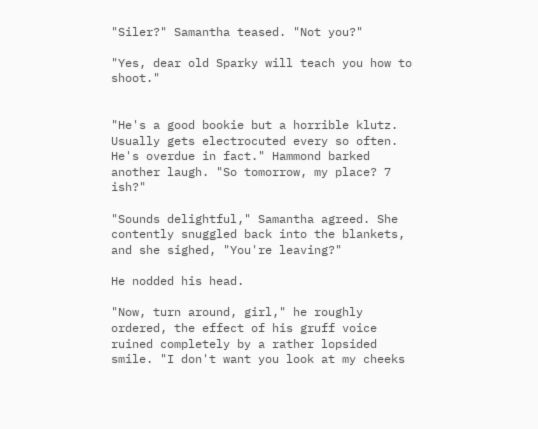"Siler?" Samantha teased. "Not you?"

"Yes, dear old Sparky will teach you how to shoot."


"He's a good bookie but a horrible klutz. Usually gets electrocuted every so often. He's overdue in fact." Hammond barked another laugh. "So tomorrow, my place? 7 ish?"

"Sounds delightful," Samantha agreed. She contently snuggled back into the blankets, and she sighed, "You're leaving?"

He nodded his head.

"Now, turn around, girl," he roughly ordered, the effect of his gruff voice ruined completely by a rather lopsided smile. "I don't want you look at my cheeks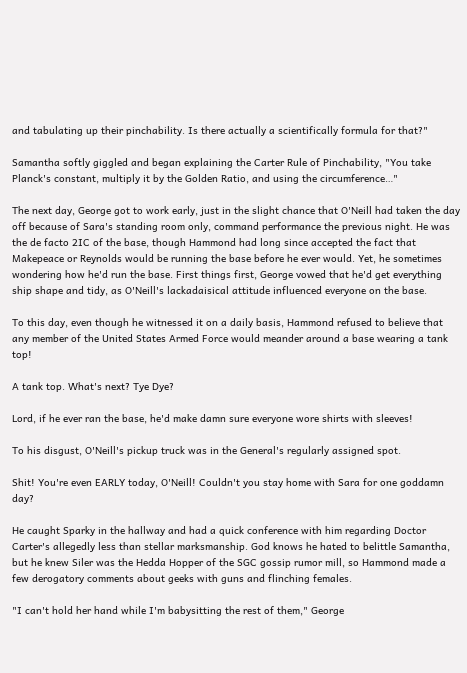and tabulating up their pinchability. Is there actually a scientifically formula for that?"

Samantha softly giggled and began explaining the Carter Rule of Pinchability, "You take Planck's constant, multiply it by the Golden Ratio, and using the circumference…"

The next day, George got to work early, just in the slight chance that O'Neill had taken the day off because of Sara's standing room only, command performance the previous night. He was the de facto 2IC of the base, though Hammond had long since accepted the fact that Makepeace or Reynolds would be running the base before he ever would. Yet, he sometimes wondering how he'd run the base. First things first, George vowed that he'd get everything ship shape and tidy, as O'Neill's lackadaisical attitude influenced everyone on the base.

To this day, even though he witnessed it on a daily basis, Hammond refused to believe that any member of the United States Armed Force would meander around a base wearing a tank top!

A tank top. What's next? Tye Dye?

Lord, if he ever ran the base, he'd make damn sure everyone wore shirts with sleeves!

To his disgust, O'Neill's pickup truck was in the General's regularly assigned spot.

Shit! You're even EARLY today, O'Neill! Couldn't you stay home with Sara for one goddamn day?

He caught Sparky in the hallway and had a quick conference with him regarding Doctor Carter's allegedly less than stellar marksmanship. God knows he hated to belittle Samantha, but he knew Siler was the Hedda Hopper of the SGC gossip rumor mill, so Hammond made a few derogatory comments about geeks with guns and flinching females.

"I can't hold her hand while I'm babysitting the rest of them," George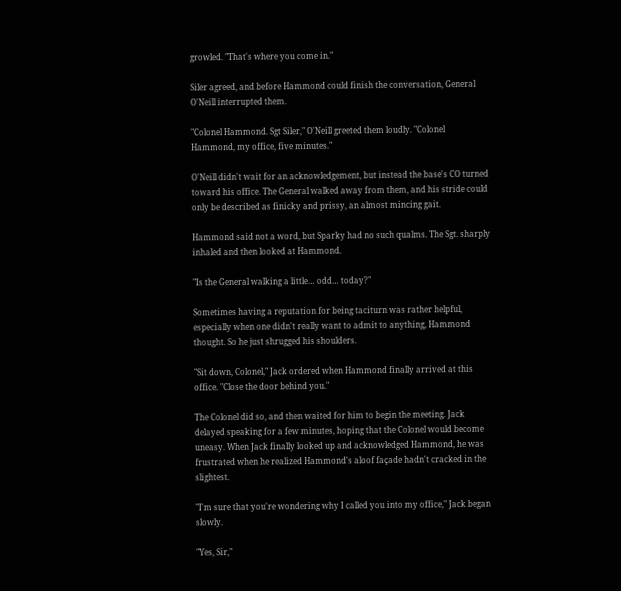growled. "That's where you come in."

Siler agreed, and before Hammond could finish the conversation, General O'Neill interrupted them.

"Colonel Hammond. Sgt Siler," O'Neill greeted them loudly. "Colonel Hammond, my office, five minutes."

O'Neill didn't wait for an acknowledgement, but instead the base's CO turned toward his office. The General walked away from them, and his stride could only be described as finicky and prissy, an almost mincing gait.

Hammond said not a word, but Sparky had no such qualms. The Sgt. sharply inhaled and then looked at Hammond.

"Is the General walking a little… odd… today?"

Sometimes having a reputation for being taciturn was rather helpful, especially when one didn't really want to admit to anything, Hammond thought. So he just shrugged his shoulders.

"Sit down, Colonel," Jack ordered when Hammond finally arrived at this office. "Close the door behind you."

The Colonel did so, and then waited for him to begin the meeting. Jack delayed speaking for a few minutes, hoping that the Colonel would become uneasy. When Jack finally looked up and acknowledged Hammond, he was frustrated when he realized Hammond's aloof façade hadn't cracked in the slightest.

"I'm sure that you're wondering why I called you into my office," Jack began slowly.

"Yes, Sir,"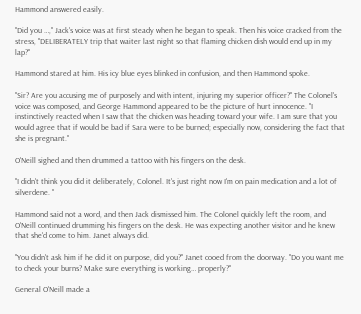Hammond answered easily.

"Did you …," Jack's voice was at first steady when he began to speak. Then his voice cracked from the stress, "DELIBERATELY trip that waiter last night so that flaming chicken dish would end up in my lap?"

Hammond stared at him. His icy blue eyes blinked in confusion, and then Hammond spoke.

"Sir? Are you accusing me of purposely and with intent, injuring my superior officer?" The Colonel's voice was composed, and George Hammond appeared to be the picture of hurt innocence. "I instinctively reacted when I saw that the chicken was heading toward your wife. I am sure that you would agree that if would be bad if Sara were to be burned; especially now, considering the fact that she is pregnant."

O'Neill sighed and then drummed a tattoo with his fingers on the desk.

"I didn't think you did it deliberately, Colonel. It's just right now I'm on pain medication and a lot of silverdene. "

Hammond said not a word, and then Jack dismissed him. The Colonel quickly left the room, and O'Neill continued drumming his fingers on the desk. He was expecting another visitor and he knew that she'd come to him. Janet always did.

"You didn't ask him if he did it on purpose, did you?" Janet cooed from the doorway. "Do you want me to check your burns? Make sure everything is working… properly?"

General O'Neill made a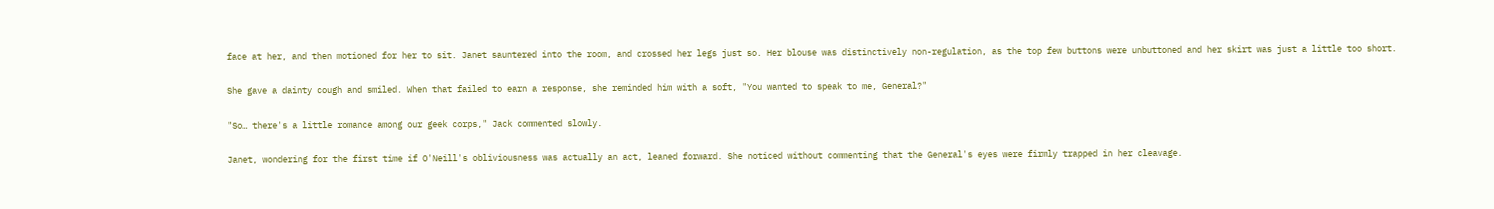face at her, and then motioned for her to sit. Janet sauntered into the room, and crossed her legs just so. Her blouse was distinctively non-regulation, as the top few buttons were unbuttoned and her skirt was just a little too short.

She gave a dainty cough and smiled. When that failed to earn a response, she reminded him with a soft, "You wanted to speak to me, General?"

"So… there's a little romance among our geek corps," Jack commented slowly.

Janet, wondering for the first time if O'Neill's obliviousness was actually an act, leaned forward. She noticed without commenting that the General's eyes were firmly trapped in her cleavage.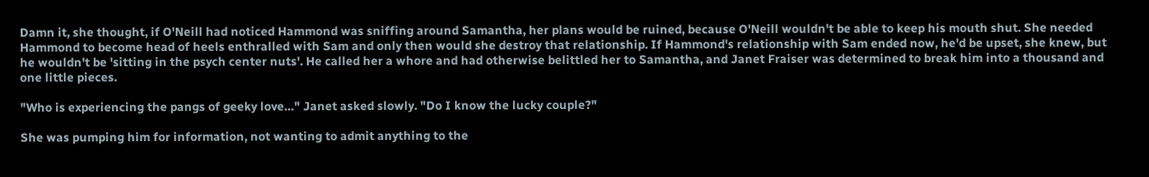Damn it, she thought, if O'Neill had noticed Hammond was sniffing around Samantha, her plans would be ruined, because O'Neill wouldn't be able to keep his mouth shut. She needed Hammond to become head of heels enthralled with Sam and only then would she destroy that relationship. If Hammond's relationship with Sam ended now, he'd be upset, she knew, but he wouldn't be 'sitting in the psych center nuts'. He called her a whore and had otherwise belittled her to Samantha, and Janet Fraiser was determined to break him into a thousand and one little pieces.

"Who is experiencing the pangs of geeky love…" Janet asked slowly. "Do I know the lucky couple?"

She was pumping him for information, not wanting to admit anything to the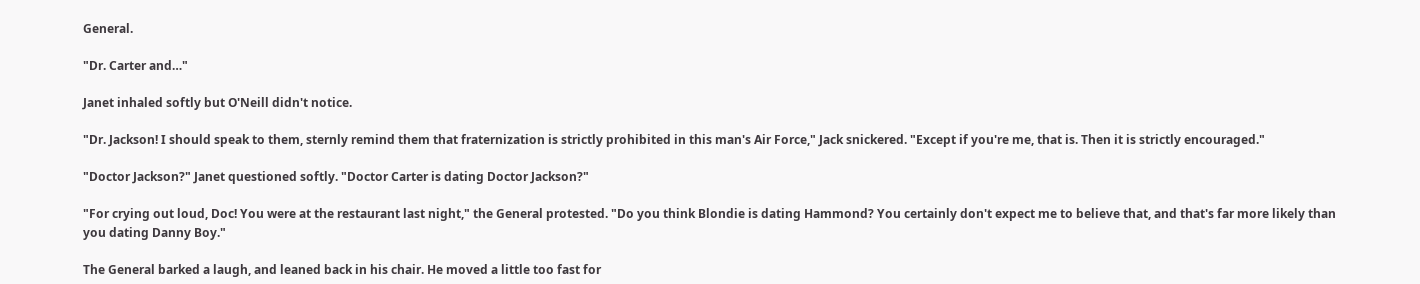General.

"Dr. Carter and…"

Janet inhaled softly but O'Neill didn't notice.

"Dr. Jackson! I should speak to them, sternly remind them that fraternization is strictly prohibited in this man's Air Force," Jack snickered. "Except if you're me, that is. Then it is strictly encouraged."

"Doctor Jackson?" Janet questioned softly. "Doctor Carter is dating Doctor Jackson?"

"For crying out loud, Doc! You were at the restaurant last night," the General protested. "Do you think Blondie is dating Hammond? You certainly don't expect me to believe that, and that's far more likely than you dating Danny Boy."

The General barked a laugh, and leaned back in his chair. He moved a little too fast for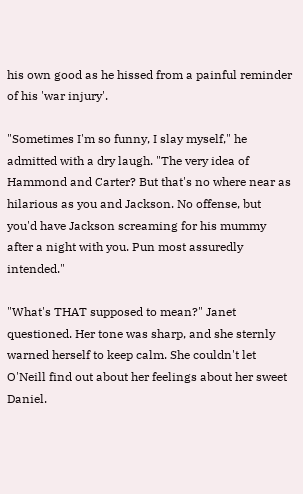his own good as he hissed from a painful reminder of his 'war injury'.

"Sometimes I'm so funny, I slay myself," he admitted with a dry laugh. "The very idea of Hammond and Carter? But that's no where near as hilarious as you and Jackson. No offense, but you'd have Jackson screaming for his mummy after a night with you. Pun most assuredly intended."

"What's THAT supposed to mean?" Janet questioned. Her tone was sharp, and she sternly warned herself to keep calm. She couldn't let O'Neill find out about her feelings about her sweet Daniel.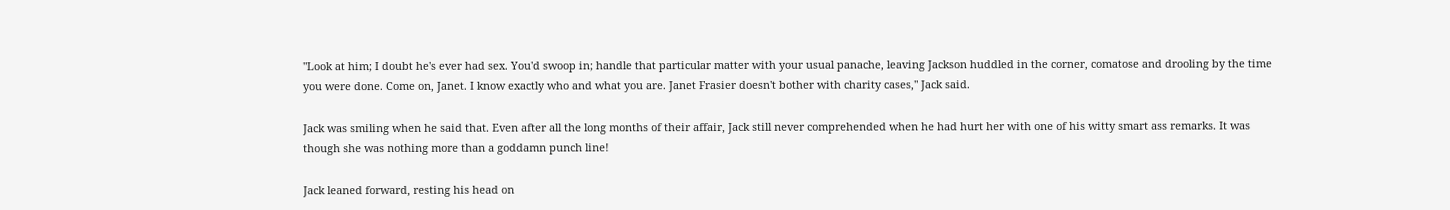"Look at him; I doubt he's ever had sex. You'd swoop in; handle that particular matter with your usual panache, leaving Jackson huddled in the corner, comatose and drooling by the time you were done. Come on, Janet. I know exactly who and what you are. Janet Frasier doesn't bother with charity cases," Jack said.

Jack was smiling when he said that. Even after all the long months of their affair, Jack still never comprehended when he had hurt her with one of his witty smart ass remarks. It was though she was nothing more than a goddamn punch line!

Jack leaned forward, resting his head on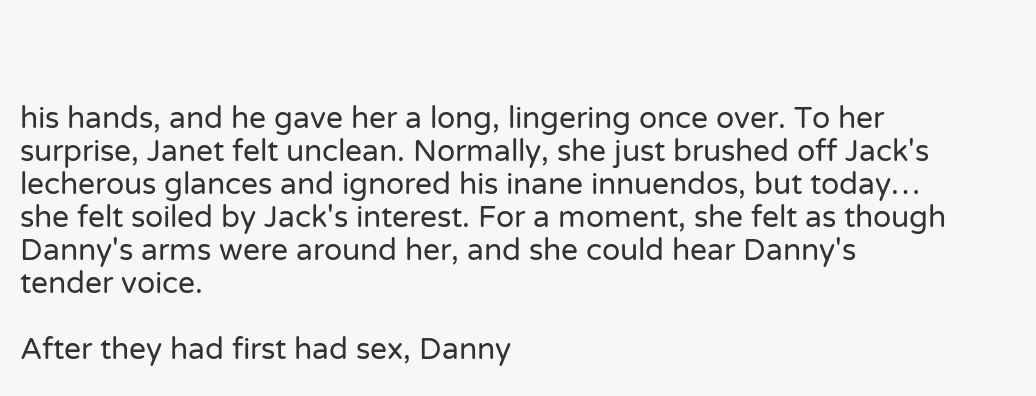his hands, and he gave her a long, lingering once over. To her surprise, Janet felt unclean. Normally, she just brushed off Jack's lecherous glances and ignored his inane innuendos, but today… she felt soiled by Jack's interest. For a moment, she felt as though Danny's arms were around her, and she could hear Danny's tender voice.

After they had first had sex, Danny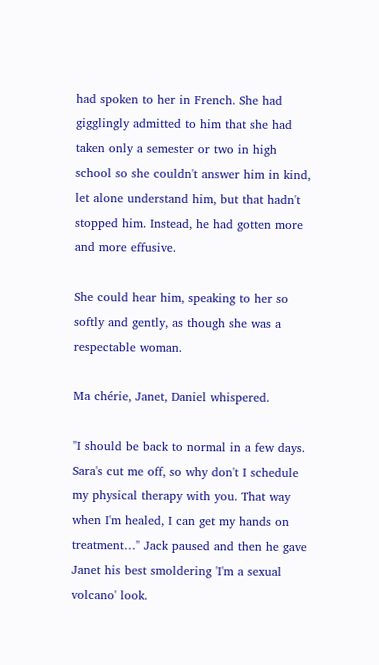had spoken to her in French. She had gigglingly admitted to him that she had taken only a semester or two in high school so she couldn't answer him in kind, let alone understand him, but that hadn't stopped him. Instead, he had gotten more and more effusive.

She could hear him, speaking to her so softly and gently, as though she was a respectable woman.

Ma chérie, Janet, Daniel whispered.

"I should be back to normal in a few days. Sara's cut me off, so why don't I schedule my physical therapy with you. That way when I'm healed, I can get my hands on treatment…" Jack paused and then he gave Janet his best smoldering 'I'm a sexual volcano' look.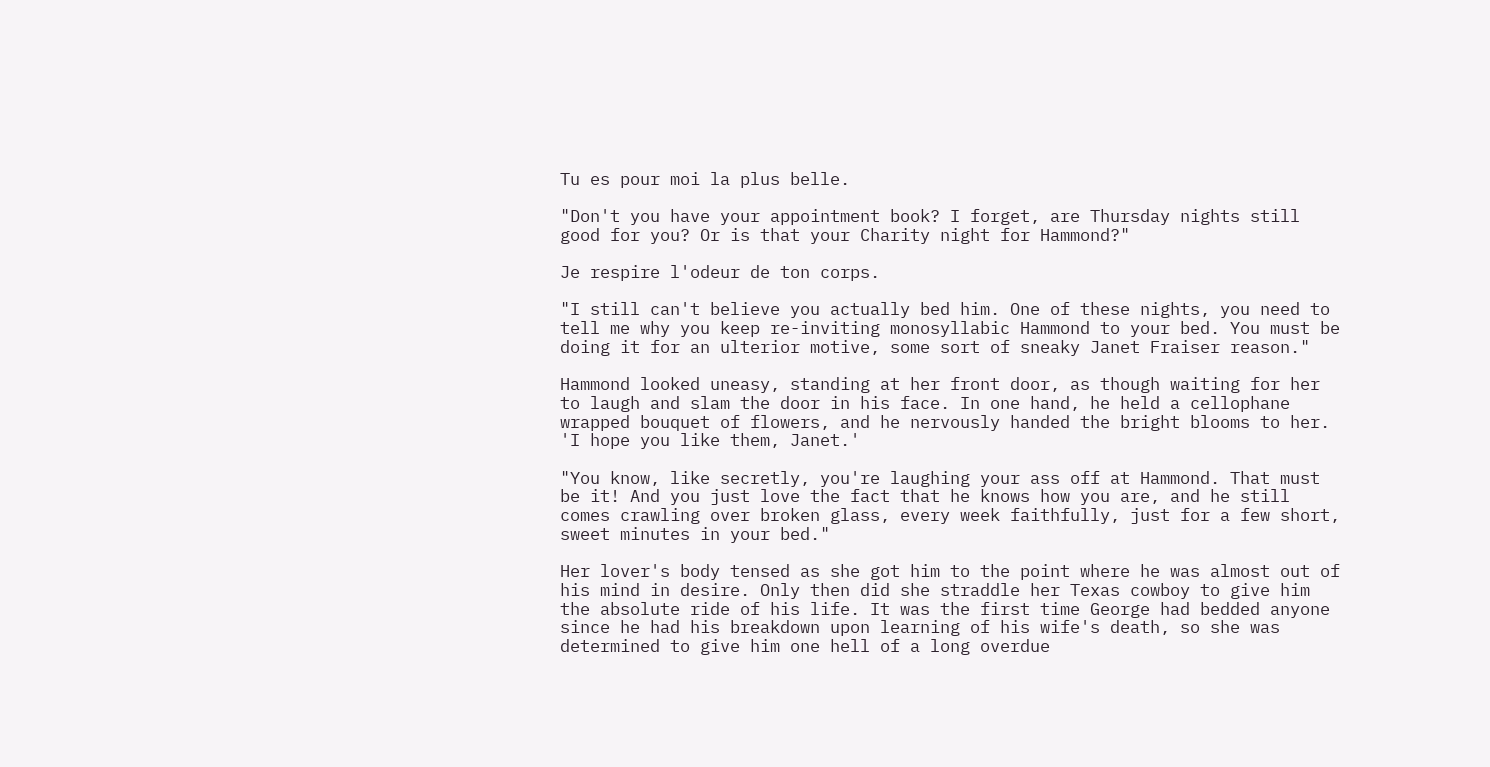Tu es pour moi la plus belle.

"Don't you have your appointment book? I forget, are Thursday nights still good for you? Or is that your Charity night for Hammond?"

Je respire l'odeur de ton corps.

"I still can't believe you actually bed him. One of these nights, you need to tell me why you keep re-inviting monosyllabic Hammond to your bed. You must be doing it for an ulterior motive, some sort of sneaky Janet Fraiser reason."

Hammond looked uneasy, standing at her front door, as though waiting for her to laugh and slam the door in his face. In one hand, he held a cellophane wrapped bouquet of flowers, and he nervously handed the bright blooms to her. 'I hope you like them, Janet.'

"You know, like secretly, you're laughing your ass off at Hammond. That must be it! And you just love the fact that he knows how you are, and he still comes crawling over broken glass, every week faithfully, just for a few short, sweet minutes in your bed."

Her lover's body tensed as she got him to the point where he was almost out of his mind in desire. Only then did she straddle her Texas cowboy to give him the absolute ride of his life. It was the first time George had bedded anyone since he had his breakdown upon learning of his wife's death, so she was determined to give him one hell of a long overdue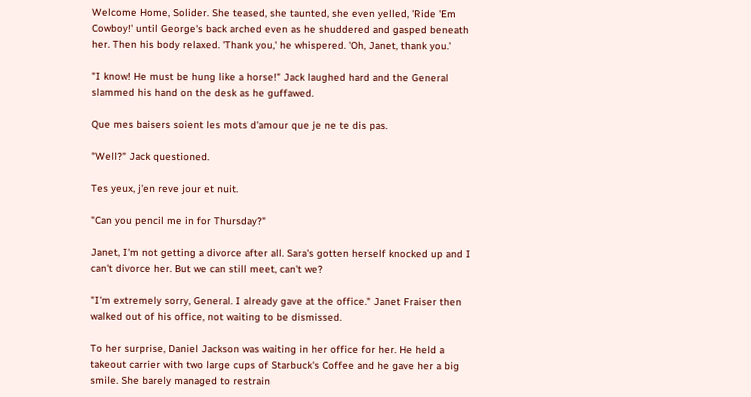Welcome Home, Solider. She teased, she taunted, she even yelled, 'Ride 'Em Cowboy!' until George's back arched even as he shuddered and gasped beneath her. Then his body relaxed. 'Thank you,' he whispered. 'Oh, Janet, thank you.'

"I know! He must be hung like a horse!" Jack laughed hard and the General slammed his hand on the desk as he guffawed.

Que mes baisers soient les mots d'amour que je ne te dis pas.

"Well?" Jack questioned.

Tes yeux, j'en reve jour et nuit.

"Can you pencil me in for Thursday?"

Janet, I'm not getting a divorce after all. Sara's gotten herself knocked up and I can't divorce her. But we can still meet, can't we?

"I'm extremely sorry, General. I already gave at the office." Janet Fraiser then walked out of his office, not waiting to be dismissed.

To her surprise, Daniel Jackson was waiting in her office for her. He held a takeout carrier with two large cups of Starbuck's Coffee and he gave her a big smile. She barely managed to restrain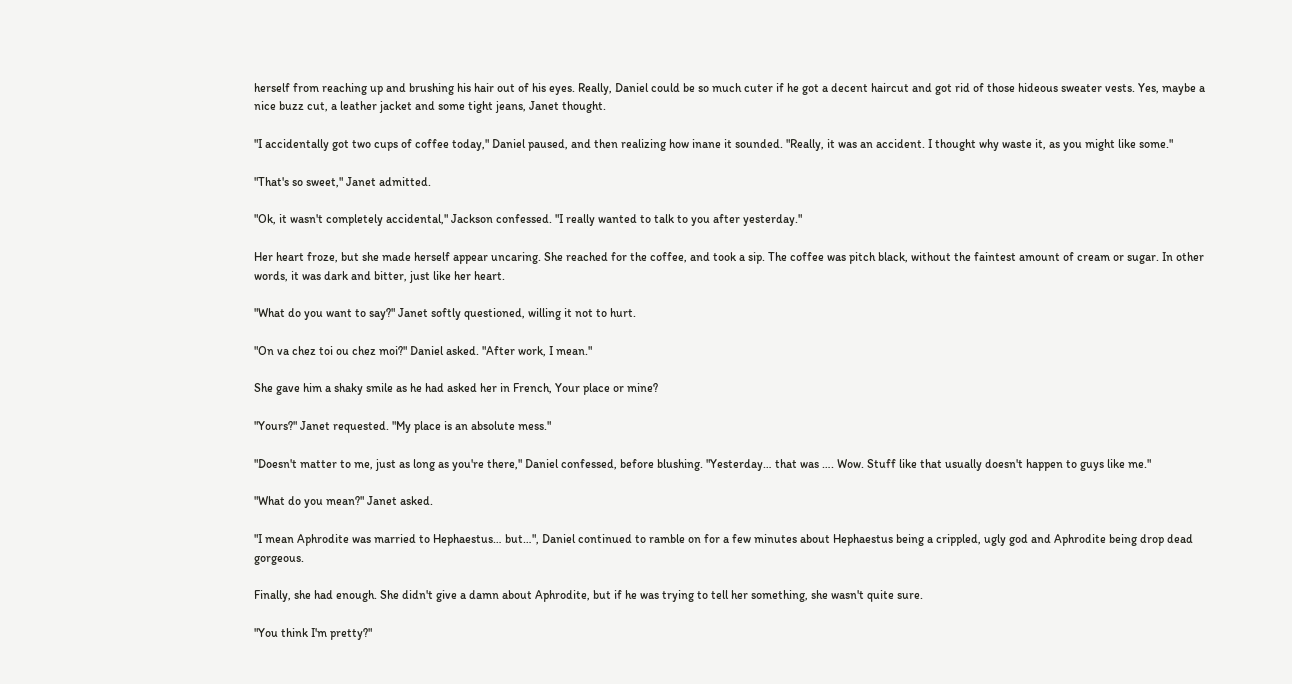herself from reaching up and brushing his hair out of his eyes. Really, Daniel could be so much cuter if he got a decent haircut and got rid of those hideous sweater vests. Yes, maybe a nice buzz cut, a leather jacket and some tight jeans, Janet thought.

"I accidentally got two cups of coffee today," Daniel paused, and then realizing how inane it sounded. "Really, it was an accident. I thought why waste it, as you might like some."

"That's so sweet," Janet admitted.

"Ok, it wasn't completely accidental," Jackson confessed. "I really wanted to talk to you after yesterday."

Her heart froze, but she made herself appear uncaring. She reached for the coffee, and took a sip. The coffee was pitch black, without the faintest amount of cream or sugar. In other words, it was dark and bitter, just like her heart.

"What do you want to say?" Janet softly questioned, willing it not to hurt.

"On va chez toi ou chez moi?" Daniel asked. "After work, I mean."

She gave him a shaky smile as he had asked her in French, Your place or mine?

"Yours?" Janet requested. "My place is an absolute mess."

"Doesn't matter to me, just as long as you're there," Daniel confessed, before blushing. "Yesterday… that was …. Wow. Stuff like that usually doesn't happen to guys like me."

"What do you mean?" Janet asked.

"I mean Aphrodite was married to Hephaestus… but…", Daniel continued to ramble on for a few minutes about Hephaestus being a crippled, ugly god and Aphrodite being drop dead gorgeous.

Finally, she had enough. She didn't give a damn about Aphrodite, but if he was trying to tell her something, she wasn't quite sure.

"You think I'm pretty?"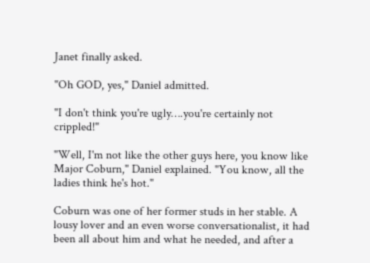Janet finally asked.

"Oh GOD, yes," Daniel admitted.

"I don't think you're ugly….you're certainly not crippled!"

"Well, I'm not like the other guys here, you know like Major Coburn," Daniel explained. "You know, all the ladies think he's hot."

Coburn was one of her former studs in her stable. A lousy lover and an even worse conversationalist, it had been all about him and what he needed, and after a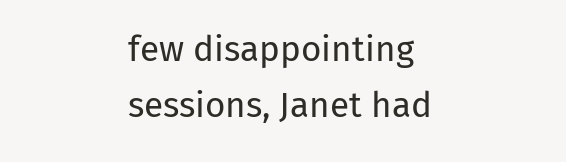few disappointing sessions, Janet had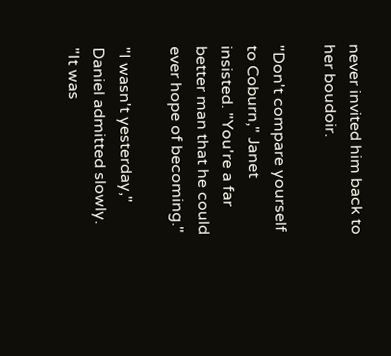never invited him back to her boudoir.

"Don't compare yourself to Coburn," Janet insisted. "You're a far better man that he could ever hope of becoming."

"I wasn't yesterday," Daniel admitted slowly. "It was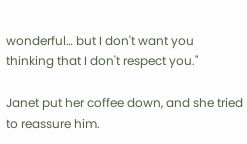wonderful… but I don't want you thinking that I don't respect you."

Janet put her coffee down, and she tried to reassure him.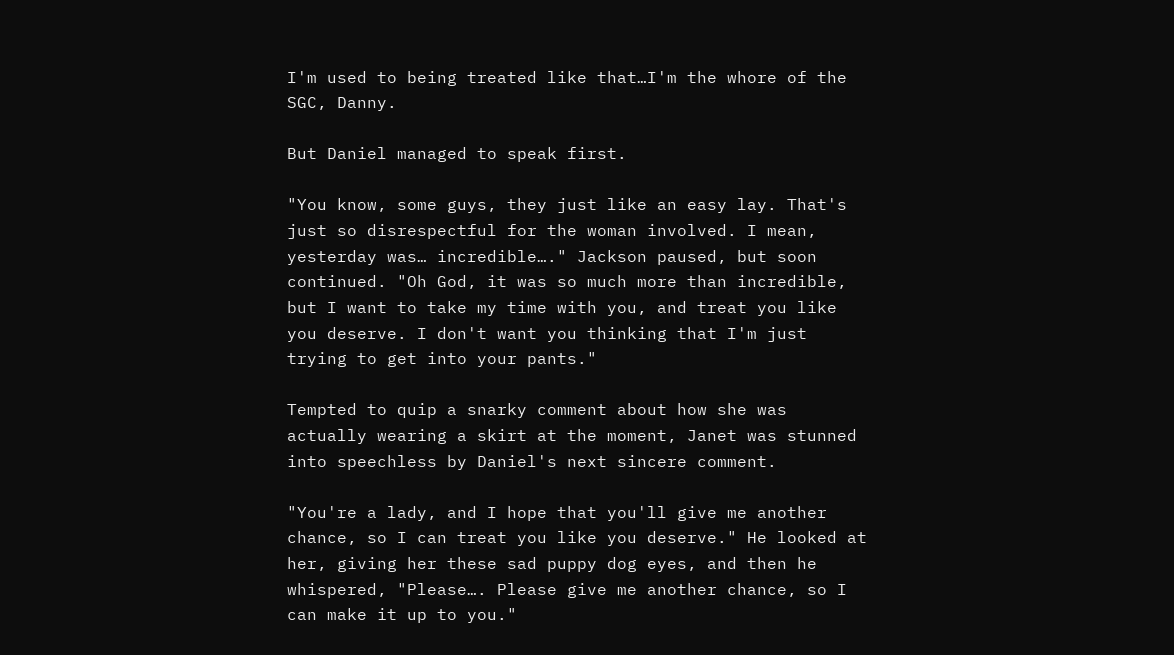I'm used to being treated like that…I'm the whore of the SGC, Danny.

But Daniel managed to speak first.

"You know, some guys, they just like an easy lay. That's just so disrespectful for the woman involved. I mean, yesterday was… incredible…." Jackson paused, but soon continued. "Oh God, it was so much more than incredible, but I want to take my time with you, and treat you like you deserve. I don't want you thinking that I'm just trying to get into your pants."

Tempted to quip a snarky comment about how she was actually wearing a skirt at the moment, Janet was stunned into speechless by Daniel's next sincere comment.

"You're a lady, and I hope that you'll give me another chance, so I can treat you like you deserve." He looked at her, giving her these sad puppy dog eyes, and then he whispered, "Please…. Please give me another chance, so I can make it up to you."